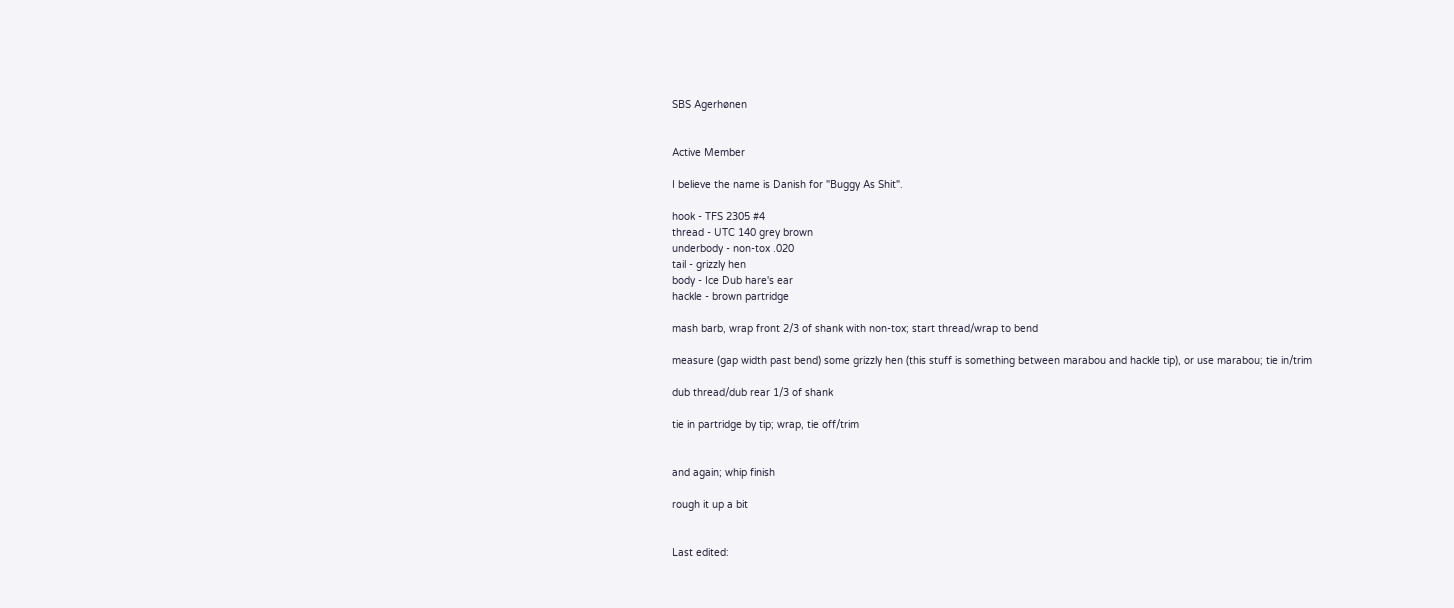SBS Agerhønen


Active Member

I believe the name is Danish for "Buggy As Shit".

hook - TFS 2305 #4
thread - UTC 140 grey brown
underbody - non-tox .020
tail - grizzly hen
body - Ice Dub hare's ear
hackle - brown partridge

mash barb, wrap front 2/3 of shank with non-tox; start thread/wrap to bend

measure (gap width past bend) some grizzly hen (this stuff is something between marabou and hackle tip), or use marabou; tie in/trim

dub thread/dub rear 1/3 of shank

tie in partridge by tip; wrap, tie off/trim


and again; whip finish

rough it up a bit


Last edited: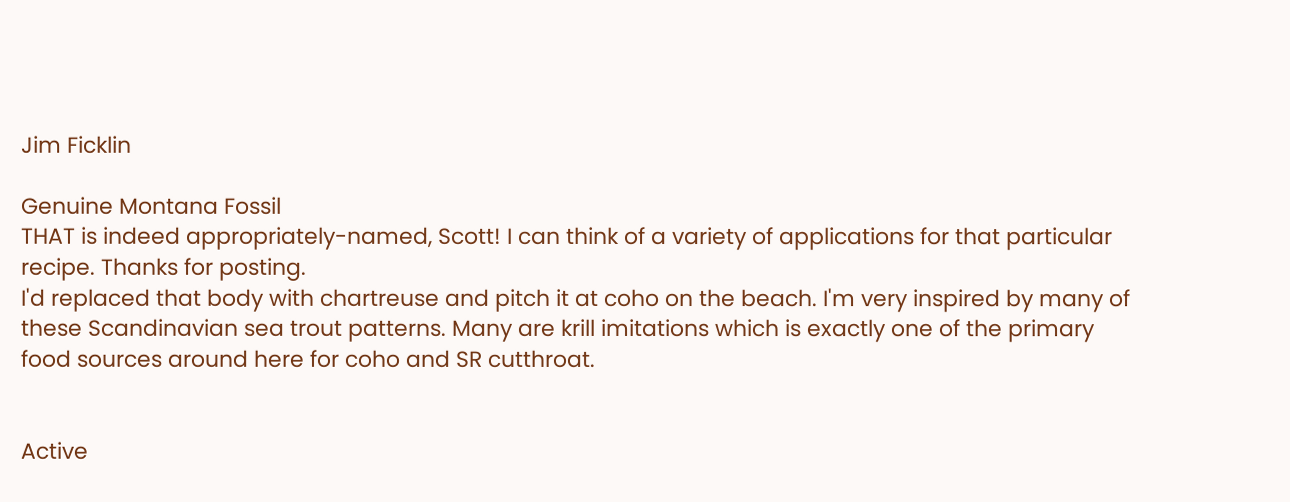Jim Ficklin

Genuine Montana Fossil
THAT is indeed appropriately-named, Scott! I can think of a variety of applications for that particular recipe. Thanks for posting.
I'd replaced that body with chartreuse and pitch it at coho on the beach. I'm very inspired by many of these Scandinavian sea trout patterns. Many are krill imitations which is exactly one of the primary food sources around here for coho and SR cutthroat.


Active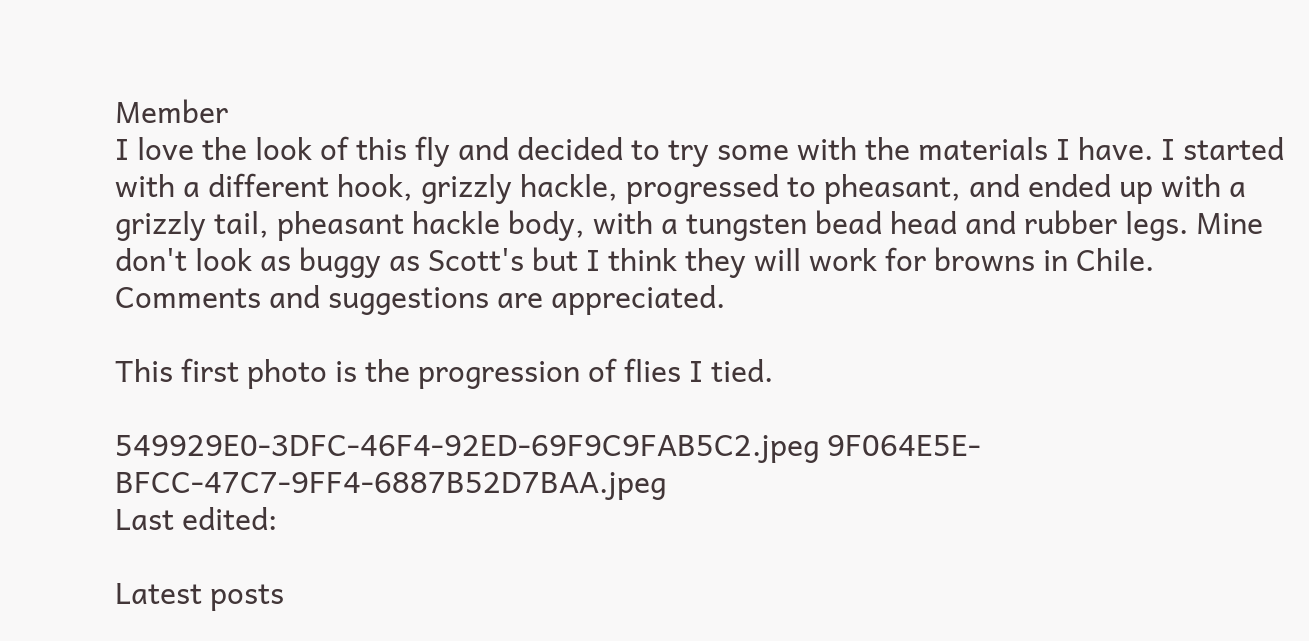Member
I love the look of this fly and decided to try some with the materials I have. I started with a different hook, grizzly hackle, progressed to pheasant, and ended up with a grizzly tail, pheasant hackle body, with a tungsten bead head and rubber legs. Mine don't look as buggy as Scott's but I think they will work for browns in Chile. Comments and suggestions are appreciated.

This first photo is the progression of flies I tied.

549929E0-3DFC-46F4-92ED-69F9C9FAB5C2.jpeg 9F064E5E-BFCC-47C7-9FF4-6887B52D7BAA.jpeg
Last edited:

Latest posts